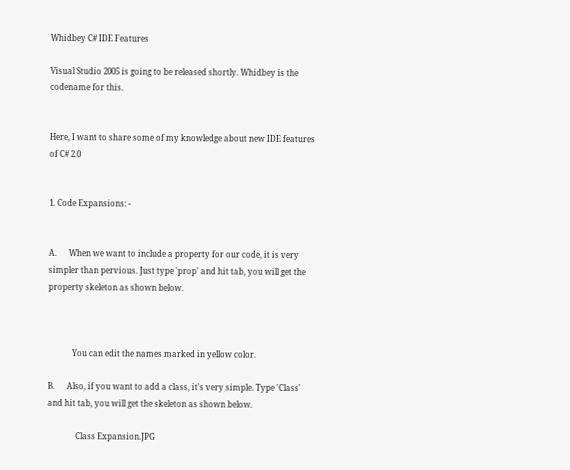Whidbey C# IDE Features

Visual Studio 2005 is going to be released shortly. Whidbey is the codename for this.


Here, I want to share some of my knowledge about new IDE features of C# 2.0


1. Code Expansions: -


A.      When we want to include a property for our code, it is very simpler than pervious. Just type 'prop' and hit tab, you will get the property skeleton as shown below.



            You can edit the names marked in yellow color.

B.      Also, if you want to add a class, it's very simple. Type 'Class' and hit tab, you will get the skeleton as shown below.

              Class Expansion.JPG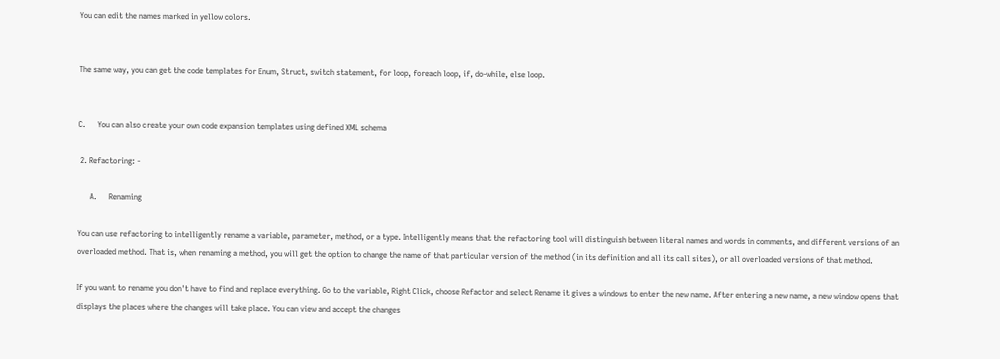You can edit the names marked in yellow colors.


The same way, you can get the code templates for Enum, Struct, switch statement, for loop, foreach loop, if, do-while, else loop.


C.      You can also create your own code expansion templates using defined XML schema

 2. Refactoring: -

      A.      Renaming

You can use refactoring to intelligently rename a variable, parameter, method, or a type. Intelligently means that the refactoring tool will distinguish between literal names and words in comments, and different versions of an overloaded method. That is, when renaming a method, you will get the option to change the name of that particular version of the method (in its definition and all its call sites), or all overloaded versions of that method.

If you want to rename you don't have to find and replace everything. Go to the variable, Right Click, choose Refactor and select Rename it gives a windows to enter the new name. After entering a new name, a new window opens that displays the places where the changes will take place. You can view and accept the changes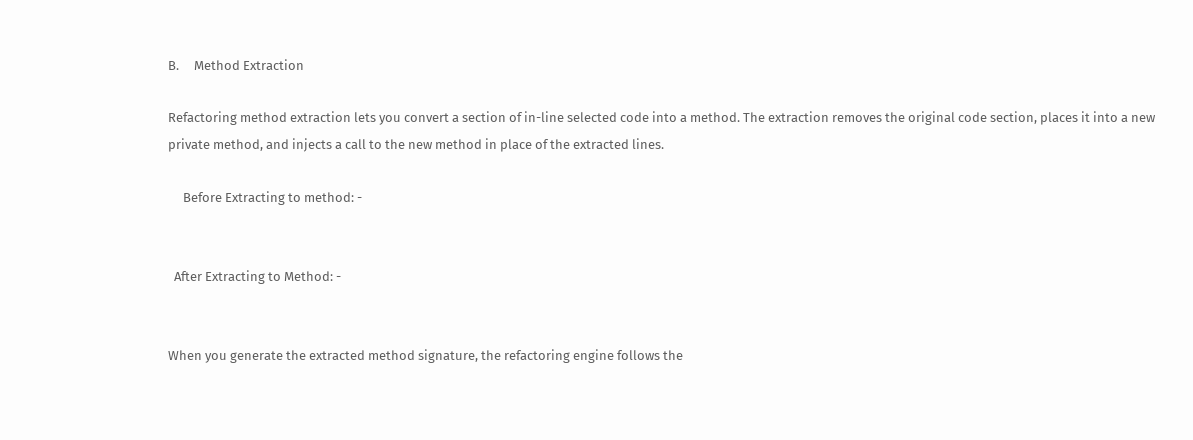B.     Method Extraction

Refactoring method extraction lets you convert a section of in-line selected code into a method. The extraction removes the original code section, places it into a new private method, and injects a call to the new method in place of the extracted lines.

     Before Extracting to method: -


  After Extracting to Method: -


When you generate the extracted method signature, the refactoring engine follows the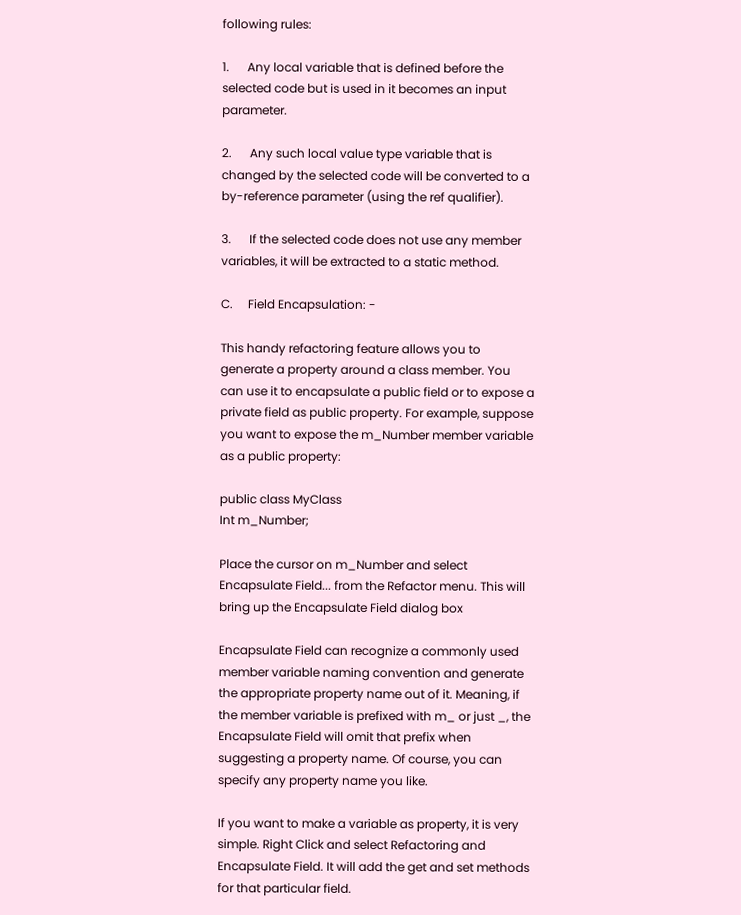following rules:

1.      Any local variable that is defined before the selected code but is used in it becomes an input parameter.

2.      Any such local value type variable that is changed by the selected code will be converted to a by-reference parameter (using the ref qualifier).

3.      If the selected code does not use any member variables, it will be extracted to a static method.

C.     Field Encapsulation: -

This handy refactoring feature allows you to generate a property around a class member. You can use it to encapsulate a public field or to expose a private field as public property. For example, suppose you want to expose the m_Number member variable as a public property:

public class MyClass
Int m_Number;

Place the cursor on m_Number and select Encapsulate Field... from the Refactor menu. This will bring up the Encapsulate Field dialog box

Encapsulate Field can recognize a commonly used member variable naming convention and generate the appropriate property name out of it. Meaning, if the member variable is prefixed with m_ or just _, the Encapsulate Field will omit that prefix when suggesting a property name. Of course, you can specify any property name you like.

If you want to make a variable as property, it is very simple. Right Click and select Refactoring and Encapsulate Field. It will add the get and set methods for that particular field.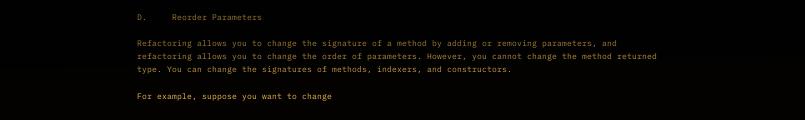D.     Reorder Parameters

Refactoring allows you to change the signature of a method by adding or removing parameters, and refactoring allows you to change the order of parameters. However, you cannot change the method returned type. You can change the signatures of methods, indexers, and constructors.

For example, suppose you want to change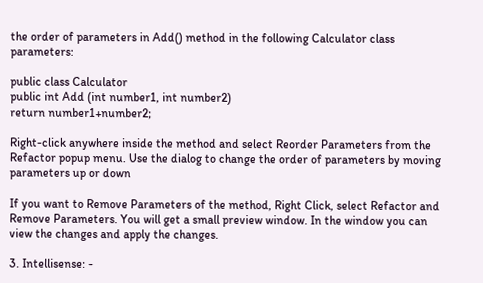the order of parameters in Add() method in the following Calculator class parameters:

public class Calculator
public int Add (int number1, int number2)
return number1+number2;

Right-click anywhere inside the method and select Reorder Parameters from the Refactor popup menu. Use the dialog to change the order of parameters by moving parameters up or down

If you want to Remove Parameters of the method, Right Click, select Refactor and Remove Parameters. You will get a small preview window. In the window you can view the changes and apply the changes.

3. Intellisense: -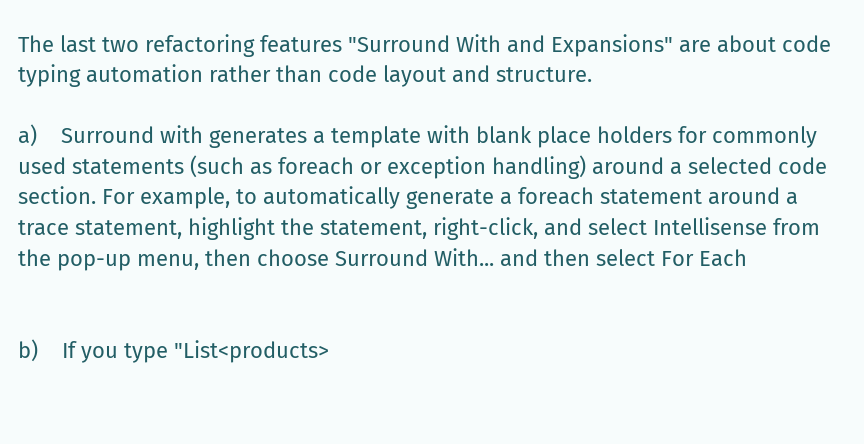The last two refactoring features "Surround With and Expansions" are about code typing automation rather than code layout and structure.

a)    Surround with generates a template with blank place holders for commonly used statements (such as foreach or exception handling) around a selected code section. For example, to automatically generate a foreach statement around a trace statement, highlight the statement, right-click, and select Intellisense from the pop-up menu, then choose Surround With... and then select For Each


b)    If you type "List<products>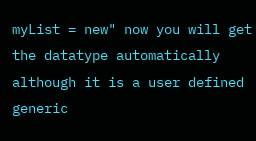myList = new" now you will get the datatype automatically although it is a user defined generic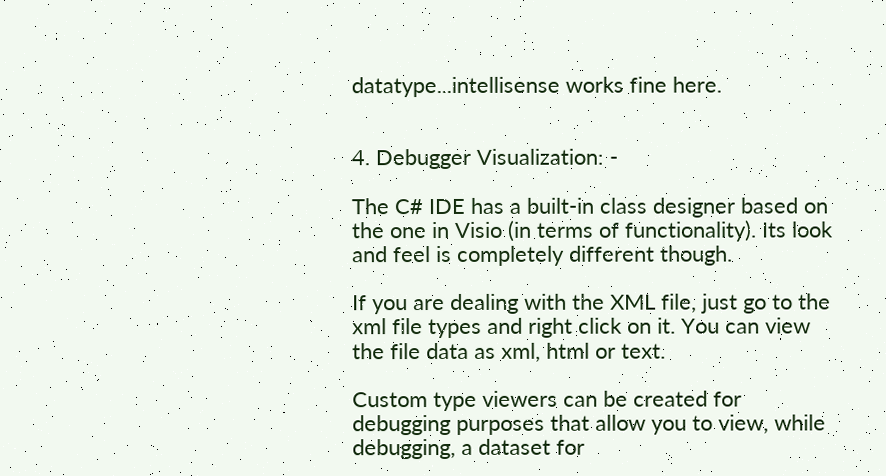datatype...intellisense works fine here.


4. Debugger Visualization: -

The C# IDE has a built-in class designer based on the one in Visio (in terms of functionality). Its look and feel is completely different though.

If you are dealing with the XML file, just go to the xml file types and right click on it. You can view the file data as xml, html or text.

Custom type viewers can be created for debugging purposes that allow you to view, while debugging, a dataset for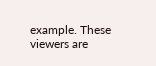example. These viewers are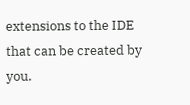extensions to the IDE that can be created by you.